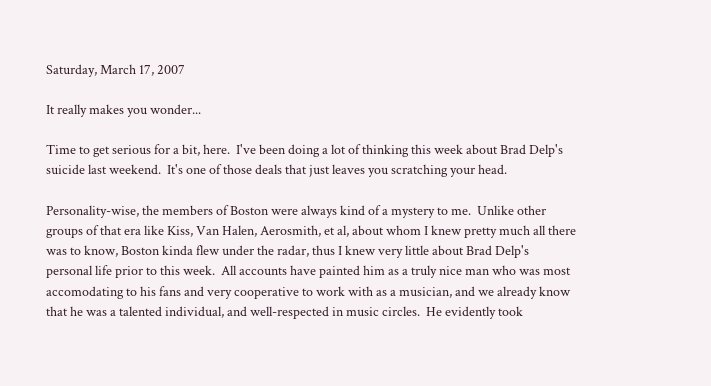Saturday, March 17, 2007

It really makes you wonder...

Time to get serious for a bit, here.  I've been doing a lot of thinking this week about Brad Delp's suicide last weekend.  It's one of those deals that just leaves you scratching your head.

Personality-wise, the members of Boston were always kind of a mystery to me.  Unlike other groups of that era like Kiss, Van Halen, Aerosmith, et al, about whom I knew pretty much all there was to know, Boston kinda flew under the radar, thus I knew very little about Brad Delp's personal life prior to this week.  All accounts have painted him as a truly nice man who was most accomodating to his fans and very cooperative to work with as a musician, and we already know that he was a talented individual, and well-respected in music circles.  He evidently took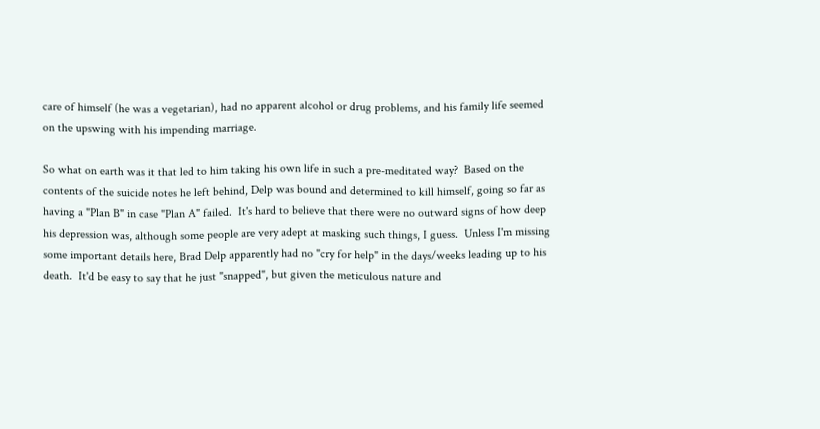care of himself (he was a vegetarian), had no apparent alcohol or drug problems, and his family life seemed on the upswing with his impending marriage.

So what on earth was it that led to him taking his own life in such a pre-meditated way?  Based on the contents of the suicide notes he left behind, Delp was bound and determined to kill himself, going so far as having a "Plan B" in case "Plan A" failed.  It's hard to believe that there were no outward signs of how deep his depression was, although some people are very adept at masking such things, I guess.  Unless I'm missing some important details here, Brad Delp apparently had no "cry for help" in the days/weeks leading up to his death.  It'd be easy to say that he just "snapped", but given the meticulous nature and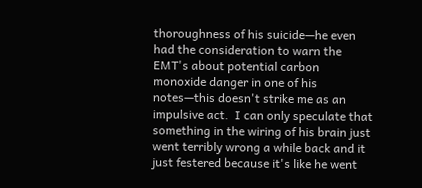thoroughness of his suicide—he even had the consideration to warn the EMT's about potential carbon monoxide danger in one of his notes—this doesn't strike me as an impulsive act.  I can only speculate that something in the wiring of his brain just went terribly wrong a while back and it just festered because it's like he went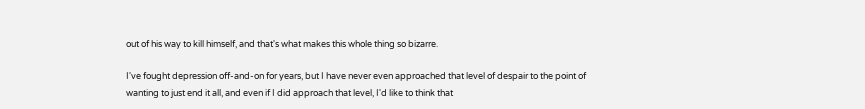out of his way to kill himself, and that's what makes this whole thing so bizarre.

I've fought depression off-and-on for years, but I have never even approached that level of despair to the point of wanting to just end it all, and even if I did approach that level, I'd like to think that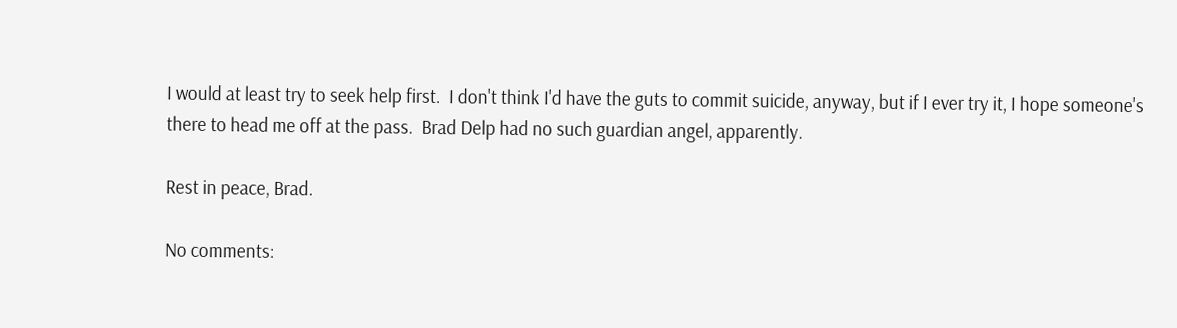I would at least try to seek help first.  I don't think I'd have the guts to commit suicide, anyway, but if I ever try it, I hope someone's there to head me off at the pass.  Brad Delp had no such guardian angel, apparently.

Rest in peace, Brad.

No comments: